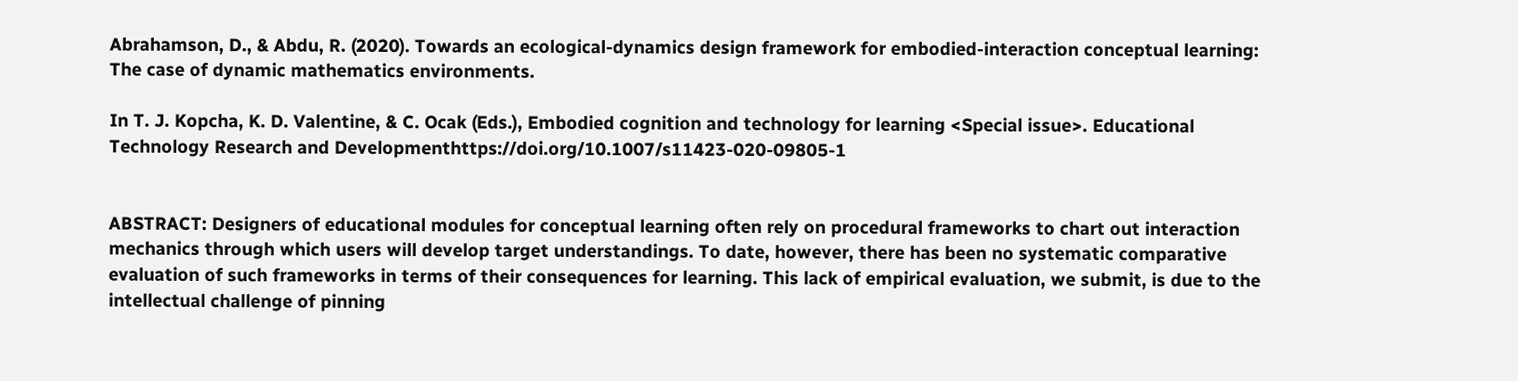Abrahamson, D., & Abdu, R. (2020). Towards an ecological-dynamics design framework for embodied-interaction conceptual learning: The case of dynamic mathematics environments.

In T. J. Kopcha, K. D. Valentine, & C. Ocak (Eds.), Embodied cognition and technology for learning <Special issue>. Educational Technology Research and Developmenthttps://doi.org/10.1007/s11423-020-09805-1


ABSTRACT: Designers of educational modules for conceptual learning often rely on procedural frameworks to chart out interaction mechanics through which users will develop target understandings. To date, however, there has been no systematic comparative evaluation of such frameworks in terms of their consequences for learning. This lack of empirical evaluation, we submit, is due to the intellectual challenge of pinning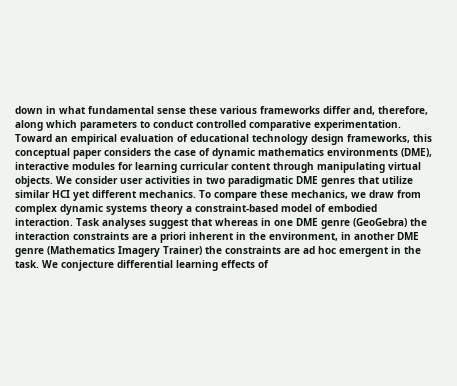down in what fundamental sense these various frameworks differ and, therefore, along which parameters to conduct controlled comparative experimentation. Toward an empirical evaluation of educational technology design frameworks, this conceptual paper considers the case of dynamic mathematics environments (DME), interactive modules for learning curricular content through manipulating virtual objects. We consider user activities in two paradigmatic DME genres that utilize similar HCI yet different mechanics. To compare these mechanics, we draw from complex dynamic systems theory a constraint-based model of embodied interaction. Task analyses suggest that whereas in one DME genre (GeoGebra) the interaction constraints are a priori inherent in the environment, in another DME genre (Mathematics Imagery Trainer) the constraints are ad hoc emergent in the task. We conjecture differential learning effects of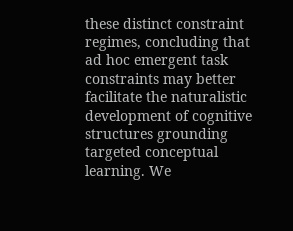these distinct constraint regimes, concluding that ad hoc emergent task constraints may better facilitate the naturalistic development of cognitive structures grounding targeted conceptual learning. We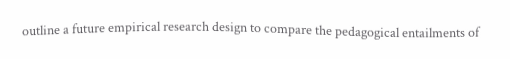outline a future empirical research design to compare the pedagogical entailments of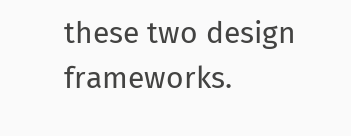these two design frameworks.